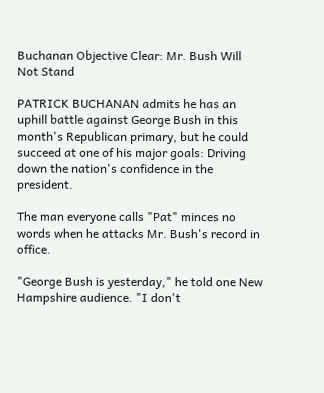Buchanan Objective Clear: Mr. Bush Will Not Stand

PATRICK BUCHANAN admits he has an uphill battle against George Bush in this month's Republican primary, but he could succeed at one of his major goals: Driving down the nation's confidence in the president.

The man everyone calls "Pat" minces no words when he attacks Mr. Bush's record in office.

"George Bush is yesterday," he told one New Hampshire audience. "I don't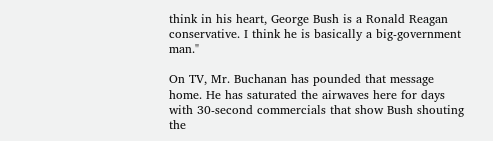think in his heart, George Bush is a Ronald Reagan conservative. I think he is basically a big-government man."

On TV, Mr. Buchanan has pounded that message home. He has saturated the airwaves here for days with 30-second commercials that show Bush shouting the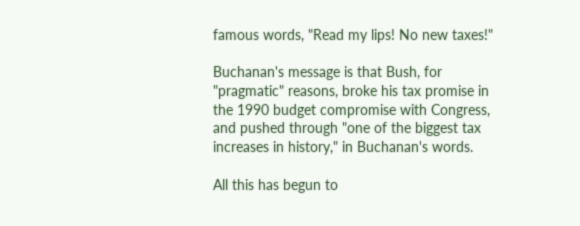famous words, "Read my lips! No new taxes!"

Buchanan's message is that Bush, for "pragmatic" reasons, broke his tax promise in the 1990 budget compromise with Congress, and pushed through "one of the biggest tax increases in history," in Buchanan's words.

All this has begun to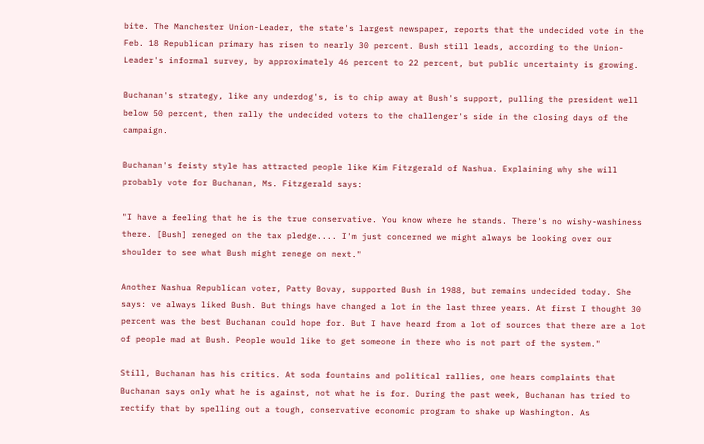bite. The Manchester Union-Leader, the state's largest newspaper, reports that the undecided vote in the Feb. 18 Republican primary has risen to nearly 30 percent. Bush still leads, according to the Union-Leader's informal survey, by approximately 46 percent to 22 percent, but public uncertainty is growing.

Buchanan's strategy, like any underdog's, is to chip away at Bush's support, pulling the president well below 50 percent, then rally the undecided voters to the challenger's side in the closing days of the campaign.

Buchanan's feisty style has attracted people like Kim Fitzgerald of Nashua. Explaining why she will probably vote for Buchanan, Ms. Fitzgerald says:

"I have a feeling that he is the true conservative. You know where he stands. There's no wishy-washiness there. [Bush] reneged on the tax pledge.... I'm just concerned we might always be looking over our shoulder to see what Bush might renege on next."

Another Nashua Republican voter, Patty Bovay, supported Bush in 1988, but remains undecided today. She says: ve always liked Bush. But things have changed a lot in the last three years. At first I thought 30 percent was the best Buchanan could hope for. But I have heard from a lot of sources that there are a lot of people mad at Bush. People would like to get someone in there who is not part of the system."

Still, Buchanan has his critics. At soda fountains and political rallies, one hears complaints that Buchanan says only what he is against, not what he is for. During the past week, Buchanan has tried to rectify that by spelling out a tough, conservative economic program to shake up Washington. As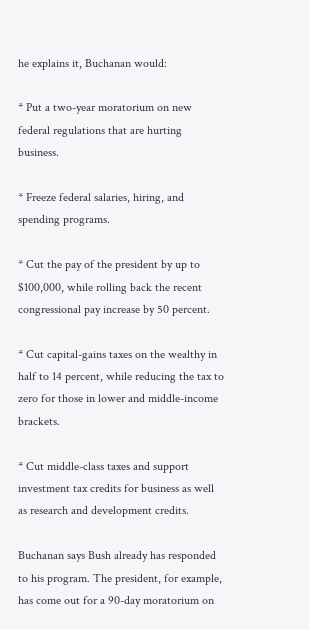he explains it, Buchanan would:

* Put a two-year moratorium on new federal regulations that are hurting business.

* Freeze federal salaries, hiring, and spending programs.

* Cut the pay of the president by up to $100,000, while rolling back the recent congressional pay increase by 50 percent.

* Cut capital-gains taxes on the wealthy in half to 14 percent, while reducing the tax to zero for those in lower and middle-income brackets.

* Cut middle-class taxes and support investment tax credits for business as well as research and development credits.

Buchanan says Bush already has responded to his program. The president, for example, has come out for a 90-day moratorium on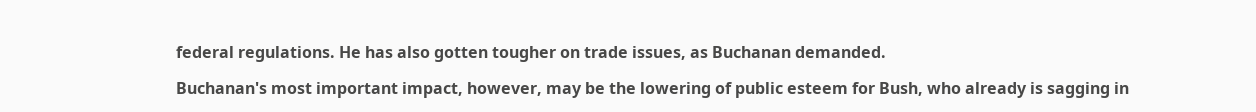federal regulations. He has also gotten tougher on trade issues, as Buchanan demanded.

Buchanan's most important impact, however, may be the lowering of public esteem for Bush, who already is sagging in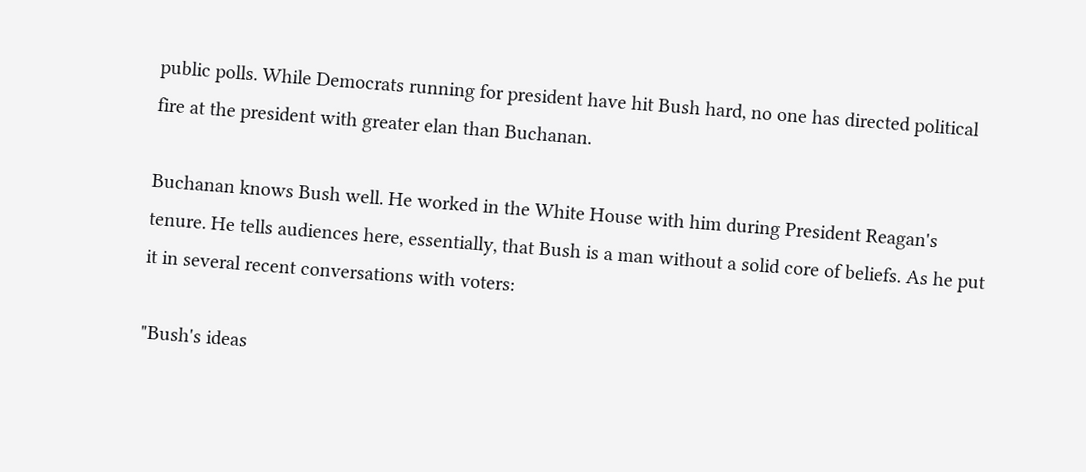public polls. While Democrats running for president have hit Bush hard, no one has directed political fire at the president with greater elan than Buchanan.

Buchanan knows Bush well. He worked in the White House with him during President Reagan's tenure. He tells audiences here, essentially, that Bush is a man without a solid core of beliefs. As he put it in several recent conversations with voters:

"Bush's ideas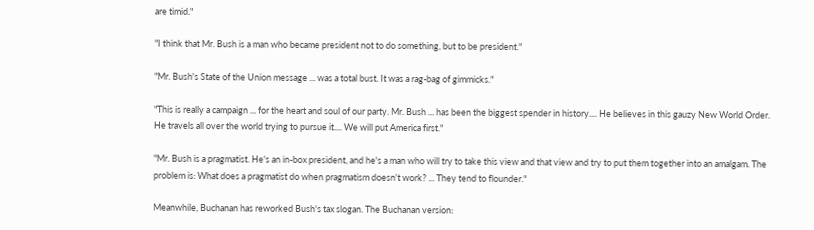are timid."

"I think that Mr. Bush is a man who became president not to do something, but to be president."

"Mr. Bush's State of the Union message ... was a total bust. It was a rag-bag of gimmicks."

"This is really a campaign ... for the heart and soul of our party. Mr. Bush ... has been the biggest spender in history.... He believes in this gauzy New World Order. He travels all over the world trying to pursue it.... We will put America first."

"Mr. Bush is a pragmatist. He's an in-box president, and he's a man who will try to take this view and that view and try to put them together into an amalgam. The problem is: What does a pragmatist do when pragmatism doesn't work? ... They tend to flounder."

Meanwhile, Buchanan has reworked Bush's tax slogan. The Buchanan version: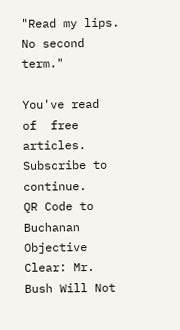"Read my lips. No second term."

You've read  of  free articles. Subscribe to continue.
QR Code to Buchanan Objective Clear: Mr. Bush Will Not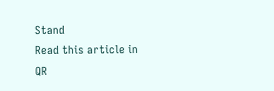Stand
Read this article in
QR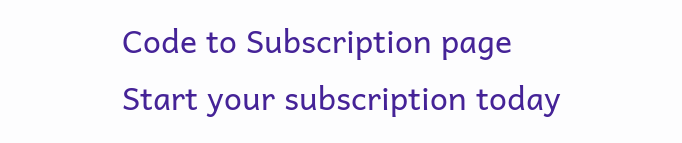Code to Subscription page
Start your subscription today